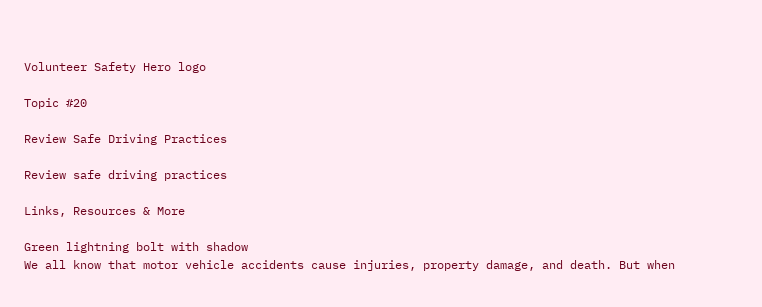Volunteer Safety Hero logo

Topic #20

Review Safe Driving Practices

Review safe driving practices

Links, Resources & More

Green lightning bolt with shadow
We all know that motor vehicle accidents cause injuries, property damage, and death. But when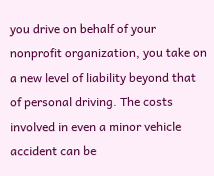you drive on behalf of your nonprofit organization, you take on a new level of liability beyond that of personal driving. The costs involved in even a minor vehicle accident can be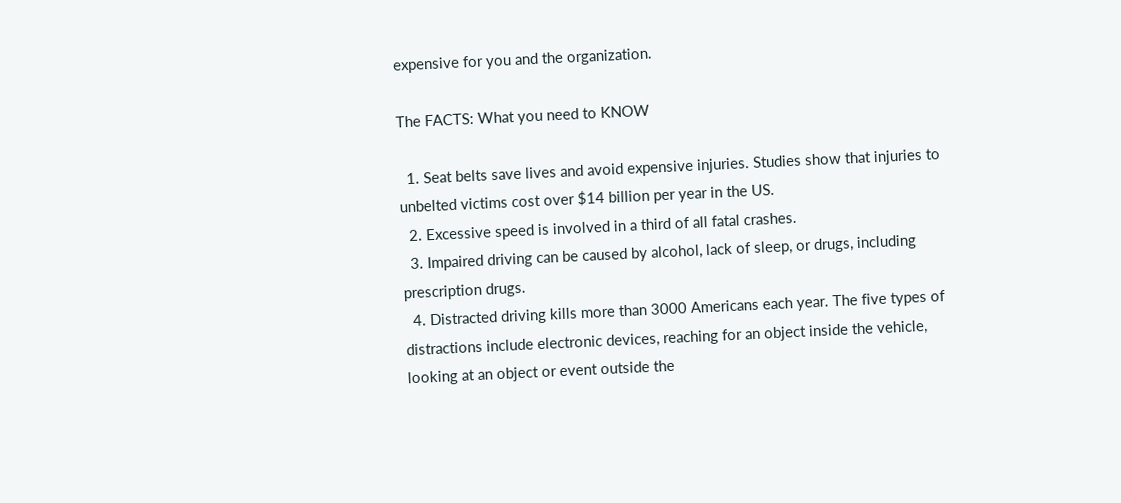expensive for you and the organization.

The FACTS: What you need to KNOW

  1. Seat belts save lives and avoid expensive injuries. Studies show that injuries to unbelted victims cost over $14 billion per year in the US.
  2. Excessive speed is involved in a third of all fatal crashes.
  3. Impaired driving can be caused by alcohol, lack of sleep, or drugs, including prescription drugs.
  4. Distracted driving kills more than 3000 Americans each year. The five types of distractions include electronic devices, reaching for an object inside the vehicle, looking at an object or event outside the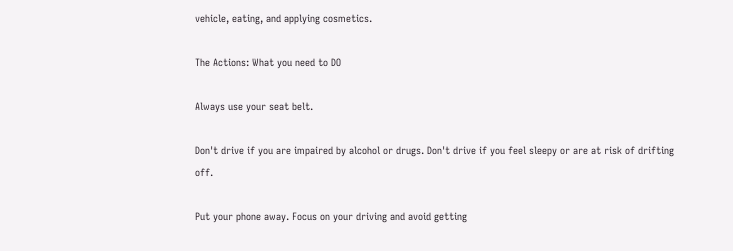vehicle, eating, and applying cosmetics.

The Actions: What you need to DO

Always use your seat belt.

Don't drive if you are impaired by alcohol or drugs. Don't drive if you feel sleepy or are at risk of drifting off.

Put your phone away. Focus on your driving and avoid getting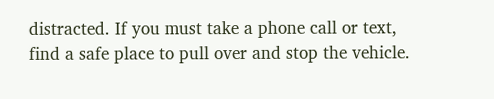distracted. If you must take a phone call or text, find a safe place to pull over and stop the vehicle.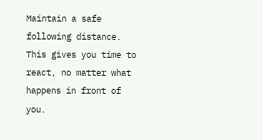Maintain a safe following distance. This gives you time to react, no matter what happens in front of you.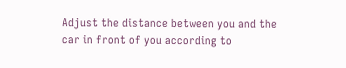Adjust the distance between you and the car in front of you according to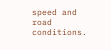speed and road conditions.